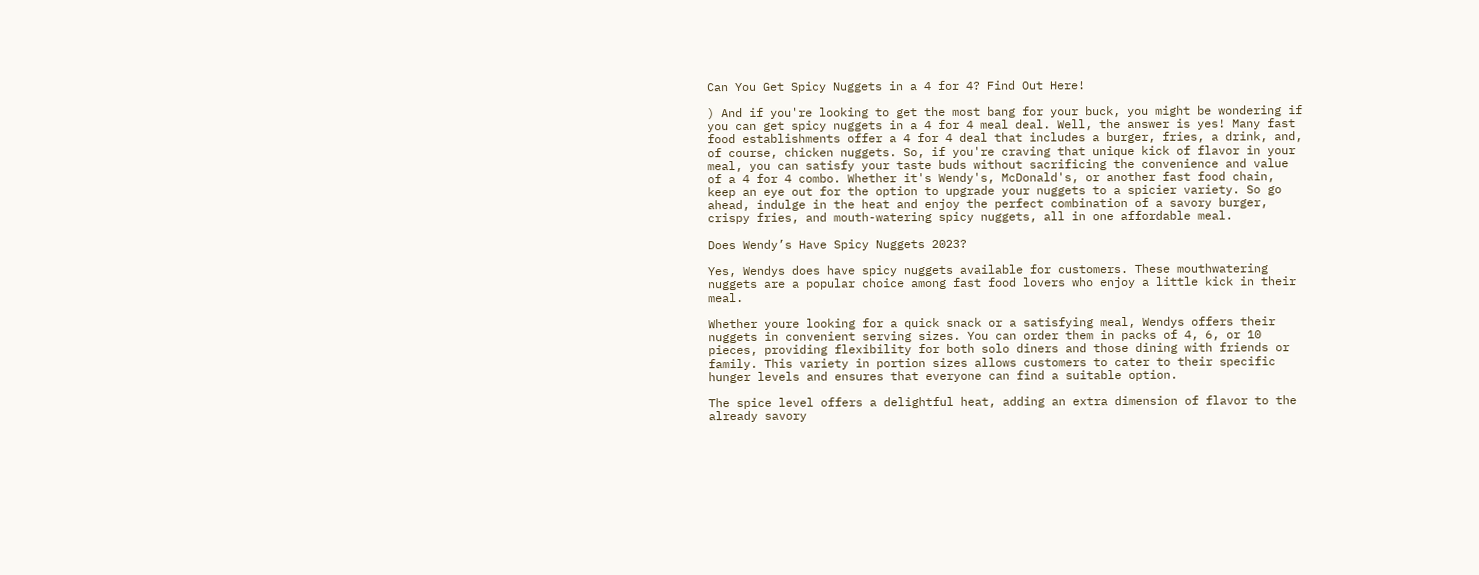Can You Get Spicy Nuggets in a 4 for 4? Find Out Here!

) And if you're looking to get the most bang for your buck, you might be wondering if you can get spicy nuggets in a 4 for 4 meal deal. Well, the answer is yes! Many fast food establishments offer a 4 for 4 deal that includes a burger, fries, a drink, and, of course, chicken nuggets. So, if you're craving that unique kick of flavor in your meal, you can satisfy your taste buds without sacrificing the convenience and value of a 4 for 4 combo. Whether it's Wendy's, McDonald's, or another fast food chain, keep an eye out for the option to upgrade your nuggets to a spicier variety. So go ahead, indulge in the heat and enjoy the perfect combination of a savory burger, crispy fries, and mouth-watering spicy nuggets, all in one affordable meal.

Does Wendy’s Have Spicy Nuggets 2023?

Yes, Wendys does have spicy nuggets available for customers. These mouthwatering nuggets are a popular choice among fast food lovers who enjoy a little kick in their meal.

Whether youre looking for a quick snack or a satisfying meal, Wendys offers their nuggets in convenient serving sizes. You can order them in packs of 4, 6, or 10 pieces, providing flexibility for both solo diners and those dining with friends or family. This variety in portion sizes allows customers to cater to their specific hunger levels and ensures that everyone can find a suitable option.

The spice level offers a delightful heat, adding an extra dimension of flavor to the already savory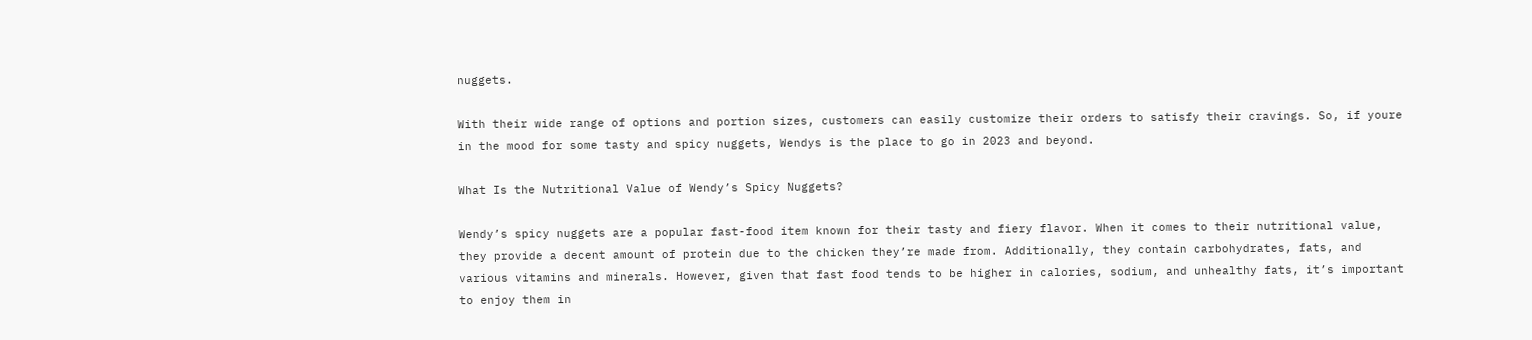nuggets.

With their wide range of options and portion sizes, customers can easily customize their orders to satisfy their cravings. So, if youre in the mood for some tasty and spicy nuggets, Wendys is the place to go in 2023 and beyond.

What Is the Nutritional Value of Wendy’s Spicy Nuggets?

Wendy’s spicy nuggets are a popular fast-food item known for their tasty and fiery flavor. When it comes to their nutritional value, they provide a decent amount of protein due to the chicken they’re made from. Additionally, they contain carbohydrates, fats, and various vitamins and minerals. However, given that fast food tends to be higher in calories, sodium, and unhealthy fats, it’s important to enjoy them in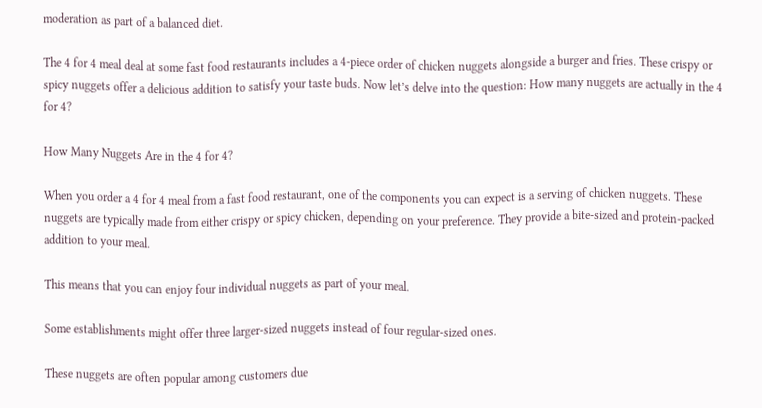moderation as part of a balanced diet.

The 4 for 4 meal deal at some fast food restaurants includes a 4-piece order of chicken nuggets alongside a burger and fries. These crispy or spicy nuggets offer a delicious addition to satisfy your taste buds. Now let’s delve into the question: How many nuggets are actually in the 4 for 4?

How Many Nuggets Are in the 4 for 4?

When you order a 4 for 4 meal from a fast food restaurant, one of the components you can expect is a serving of chicken nuggets. These nuggets are typically made from either crispy or spicy chicken, depending on your preference. They provide a bite-sized and protein-packed addition to your meal.

This means that you can enjoy four individual nuggets as part of your meal.

Some establishments might offer three larger-sized nuggets instead of four regular-sized ones.

These nuggets are often popular among customers due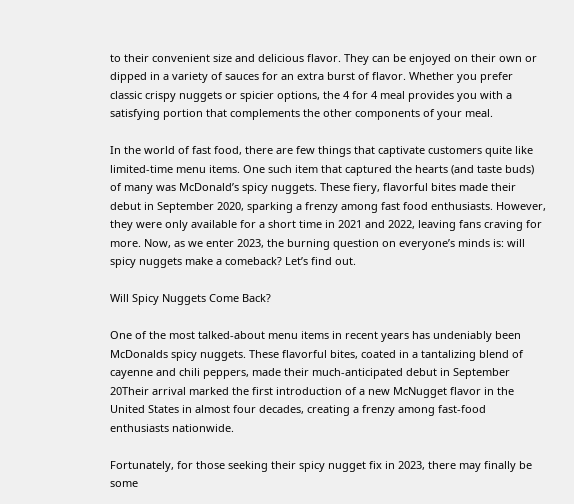to their convenient size and delicious flavor. They can be enjoyed on their own or dipped in a variety of sauces for an extra burst of flavor. Whether you prefer classic crispy nuggets or spicier options, the 4 for 4 meal provides you with a satisfying portion that complements the other components of your meal.

In the world of fast food, there are few things that captivate customers quite like limited-time menu items. One such item that captured the hearts (and taste buds) of many was McDonald’s spicy nuggets. These fiery, flavorful bites made their debut in September 2020, sparking a frenzy among fast food enthusiasts. However, they were only available for a short time in 2021 and 2022, leaving fans craving for more. Now, as we enter 2023, the burning question on everyone’s minds is: will spicy nuggets make a comeback? Let’s find out.

Will Spicy Nuggets Come Back?

One of the most talked-about menu items in recent years has undeniably been McDonalds spicy nuggets. These flavorful bites, coated in a tantalizing blend of cayenne and chili peppers, made their much-anticipated debut in September 20Their arrival marked the first introduction of a new McNugget flavor in the United States in almost four decades, creating a frenzy among fast-food enthusiasts nationwide.

Fortunately, for those seeking their spicy nugget fix in 2023, there may finally be some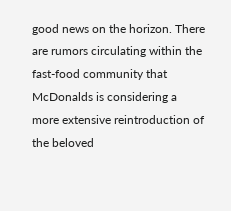good news on the horizon. There are rumors circulating within the fast-food community that McDonalds is considering a more extensive reintroduction of the beloved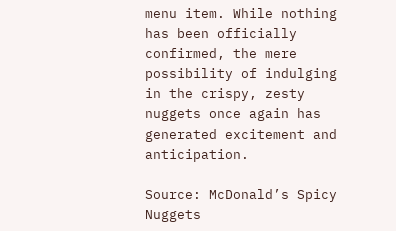menu item. While nothing has been officially confirmed, the mere possibility of indulging in the crispy, zesty nuggets once again has generated excitement and anticipation.

Source: McDonald’s Spicy Nuggets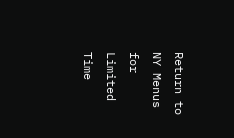Return to NY Menus for Limited Time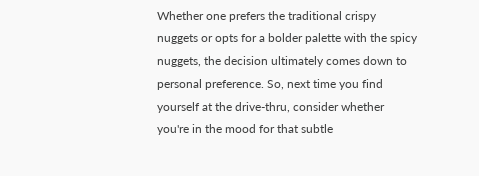Whether one prefers the traditional crispy nuggets or opts for a bolder palette with the spicy nuggets, the decision ultimately comes down to personal preference. So, next time you find yourself at the drive-thru, consider whether you're in the mood for that subtle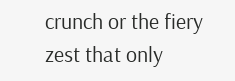crunch or the fiery zest that only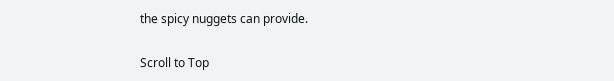the spicy nuggets can provide.

Scroll to Top